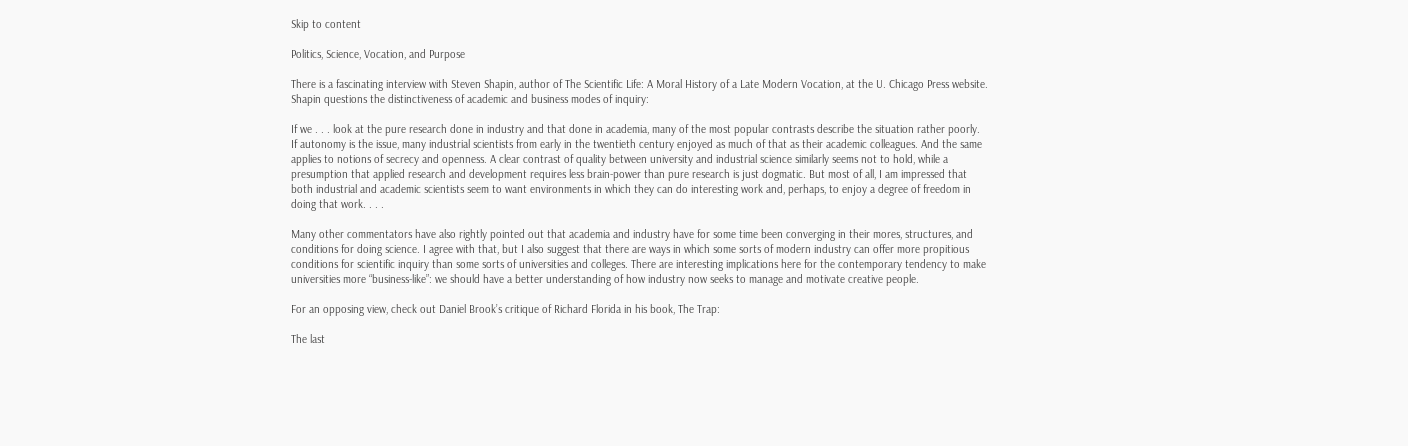Skip to content

Politics, Science, Vocation, and Purpose

There is a fascinating interview with Steven Shapin, author of The Scientific Life: A Moral History of a Late Modern Vocation, at the U. Chicago Press website. Shapin questions the distinctiveness of academic and business modes of inquiry:

If we . . . look at the pure research done in industry and that done in academia, many of the most popular contrasts describe the situation rather poorly. If autonomy is the issue, many industrial scientists from early in the twentieth century enjoyed as much of that as their academic colleagues. And the same applies to notions of secrecy and openness. A clear contrast of quality between university and industrial science similarly seems not to hold, while a presumption that applied research and development requires less brain-power than pure research is just dogmatic. But most of all, I am impressed that both industrial and academic scientists seem to want environments in which they can do interesting work and, perhaps, to enjoy a degree of freedom in doing that work. . . .

Many other commentators have also rightly pointed out that academia and industry have for some time been converging in their mores, structures, and conditions for doing science. I agree with that, but I also suggest that there are ways in which some sorts of modern industry can offer more propitious conditions for scientific inquiry than some sorts of universities and colleges. There are interesting implications here for the contemporary tendency to make universities more “business-like”: we should have a better understanding of how industry now seeks to manage and motivate creative people.

For an opposing view, check out Daniel Brook’s critique of Richard Florida in his book, The Trap:

The last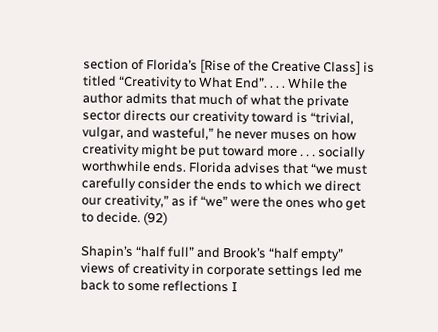section of Florida’s [Rise of the Creative Class] is titled “Creativity to What End”. . . . While the author admits that much of what the private sector directs our creativity toward is “trivial, vulgar, and wasteful,” he never muses on how creativity might be put toward more . . . socially worthwhile ends. Florida advises that “we must carefully consider the ends to which we direct our creativity,” as if “we” were the ones who get to decide. (92)

Shapin’s “half full” and Brook’s “half empty” views of creativity in corporate settings led me back to some reflections I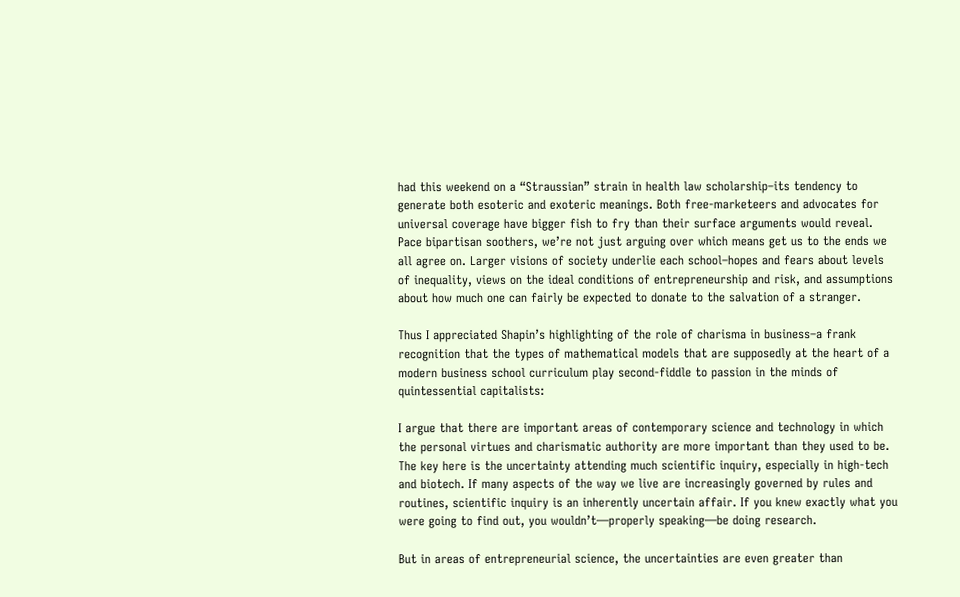had this weekend on a “Straussian” strain in health law scholarship–its tendency to generate both esoteric and exoteric meanings. Both free-marketeers and advocates for universal coverage have bigger fish to fry than their surface arguments would reveal. Pace bipartisan soothers, we’re not just arguing over which means get us to the ends we all agree on. Larger visions of society underlie each school–hopes and fears about levels of inequality, views on the ideal conditions of entrepreneurship and risk, and assumptions about how much one can fairly be expected to donate to the salvation of a stranger.

Thus I appreciated Shapin’s highlighting of the role of charisma in business–a frank recognition that the types of mathematical models that are supposedly at the heart of a modern business school curriculum play second-fiddle to passion in the minds of quintessential capitalists:

I argue that there are important areas of contemporary science and technology in which the personal virtues and charismatic authority are more important than they used to be. The key here is the uncertainty attending much scientific inquiry, especially in high-tech and biotech. If many aspects of the way we live are increasingly governed by rules and routines, scientific inquiry is an inherently uncertain affair. If you knew exactly what you were going to find out, you wouldn’t—properly speaking—be doing research.

But in areas of entrepreneurial science, the uncertainties are even greater than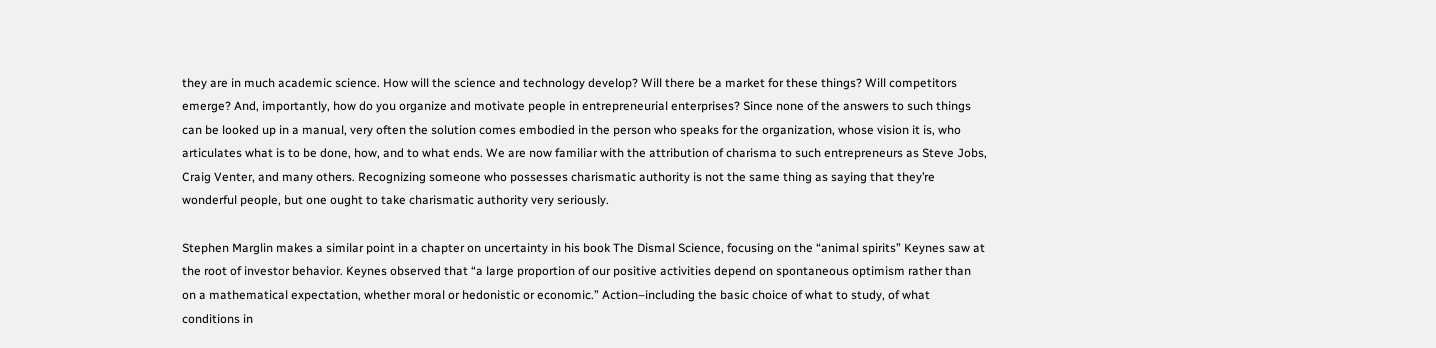they are in much academic science. How will the science and technology develop? Will there be a market for these things? Will competitors emerge? And, importantly, how do you organize and motivate people in entrepreneurial enterprises? Since none of the answers to such things can be looked up in a manual, very often the solution comes embodied in the person who speaks for the organization, whose vision it is, who articulates what is to be done, how, and to what ends. We are now familiar with the attribution of charisma to such entrepreneurs as Steve Jobs, Craig Venter, and many others. Recognizing someone who possesses charismatic authority is not the same thing as saying that they’re wonderful people, but one ought to take charismatic authority very seriously.

Stephen Marglin makes a similar point in a chapter on uncertainty in his book The Dismal Science, focusing on the “animal spirits” Keynes saw at the root of investor behavior. Keynes observed that “a large proportion of our positive activities depend on spontaneous optimism rather than on a mathematical expectation, whether moral or hedonistic or economic.” Action–including the basic choice of what to study, of what conditions in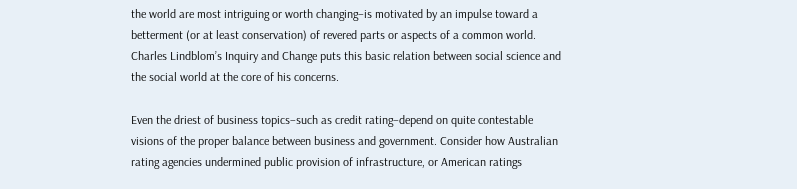the world are most intriguing or worth changing–is motivated by an impulse toward a betterment (or at least conservation) of revered parts or aspects of a common world. Charles Lindblom’s Inquiry and Change puts this basic relation between social science and the social world at the core of his concerns.

Even the driest of business topics–such as credit rating–depend on quite contestable visions of the proper balance between business and government. Consider how Australian rating agencies undermined public provision of infrastructure, or American ratings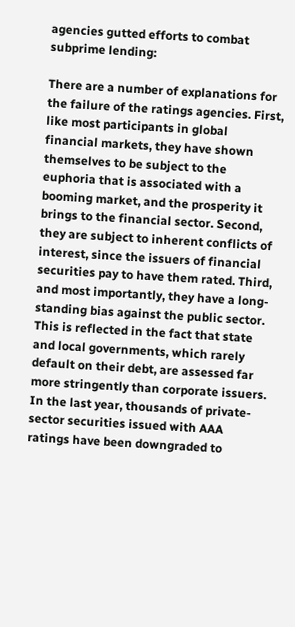agencies gutted efforts to combat subprime lending:

There are a number of explanations for the failure of the ratings agencies. First, like most participants in global financial markets, they have shown themselves to be subject to the euphoria that is associated with a booming market, and the prosperity it brings to the financial sector. Second, they are subject to inherent conflicts of interest, since the issuers of financial securities pay to have them rated. Third, and most importantly, they have a long-standing bias against the public sector. This is reflected in the fact that state and local governments, which rarely default on their debt, are assessed far more stringently than corporate issuers. In the last year, thousands of private-sector securities issued with AAA ratings have been downgraded to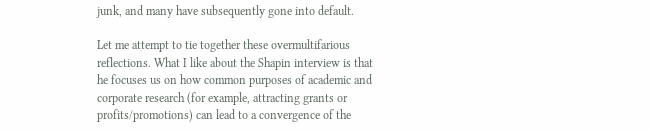junk, and many have subsequently gone into default.

Let me attempt to tie together these overmultifarious reflections. What I like about the Shapin interview is that he focuses us on how common purposes of academic and corporate research (for example, attracting grants or profits/promotions) can lead to a convergence of the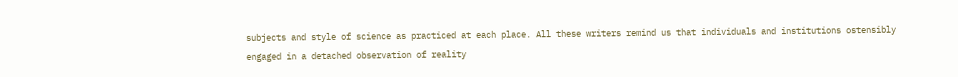subjects and style of science as practiced at each place. All these writers remind us that individuals and institutions ostensibly engaged in a detached observation of reality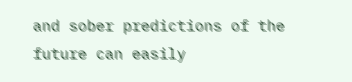and sober predictions of the future can easily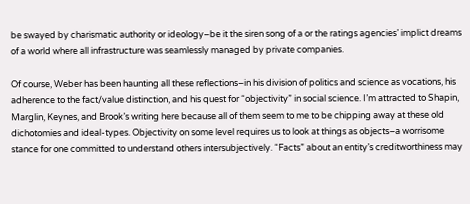be swayed by charismatic authority or ideology–be it the siren song of a or the ratings agencies’ implict dreams of a world where all infrastructure was seamlessly managed by private companies.

Of course, Weber has been haunting all these reflections–in his division of politics and science as vocations, his adherence to the fact/value distinction, and his quest for “objectivity” in social science. I’m attracted to Shapin, Marglin, Keynes, and Brook’s writing here because all of them seem to me to be chipping away at these old dichotomies and ideal-types. Objectivity on some level requires us to look at things as objects–a worrisome stance for one committed to understand others intersubjectively. “Facts” about an entity’s creditworthiness may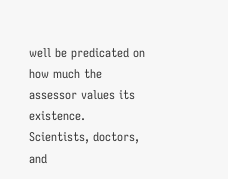well be predicated on how much the assessor values its existence. Scientists, doctors, and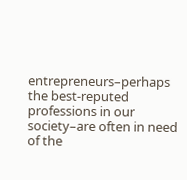entrepreneurs–perhaps the best-reputed professions in our society–are often in need of the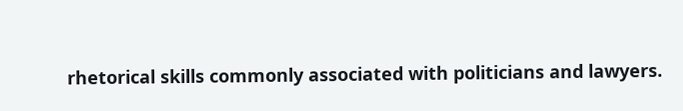rhetorical skills commonly associated with politicians and lawyers.